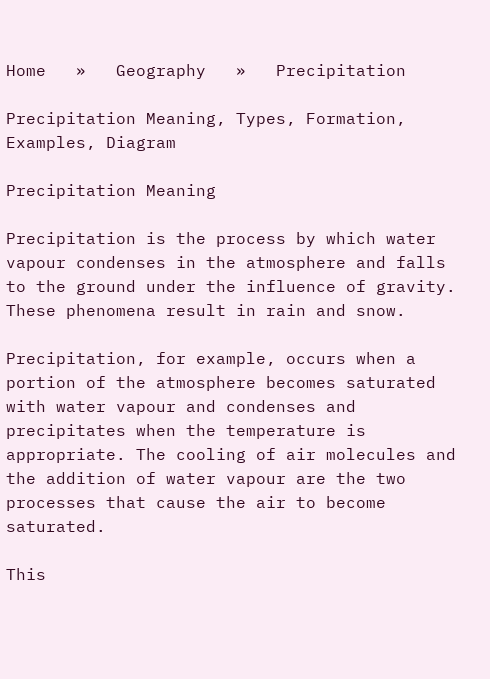Home   »   Geography   »   Precipitation

Precipitation Meaning, Types, Formation, Examples, Diagram

Precipitation Meaning

Precipitation is the process by which water vapour condenses in the atmosphere and falls to the ground under the influence of gravity. These phenomena result in rain and snow.

Precipitation, for example, occurs when a portion of the atmosphere becomes saturated with water vapour and condenses and precipitates when the temperature is appropriate. The cooling of air molecules and the addition of water vapour are the two processes that cause the air to become saturated.

This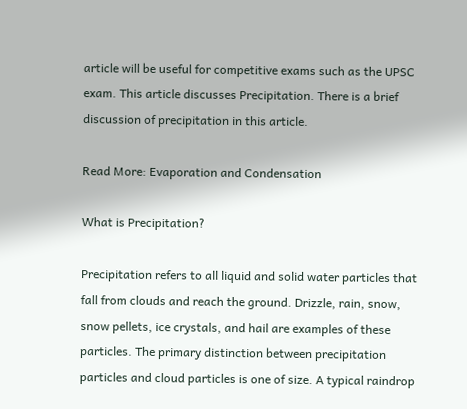article will be useful for competitive exams such as the UPSC exam. This article discusses Precipitation. There is a brief discussion of precipitation in this article.

Read More: Evaporation and Condensation

What is Precipitation?

Precipitation refers to all liquid and solid water particles that fall from clouds and reach the ground. Drizzle, rain, snow, snow pellets, ice crystals, and hail are examples of these particles. The primary distinction between precipitation particles and cloud particles is one of size. A typical raindrop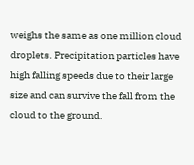weighs the same as one million cloud droplets. Precipitation particles have high falling speeds due to their large size and can survive the fall from the cloud to the ground.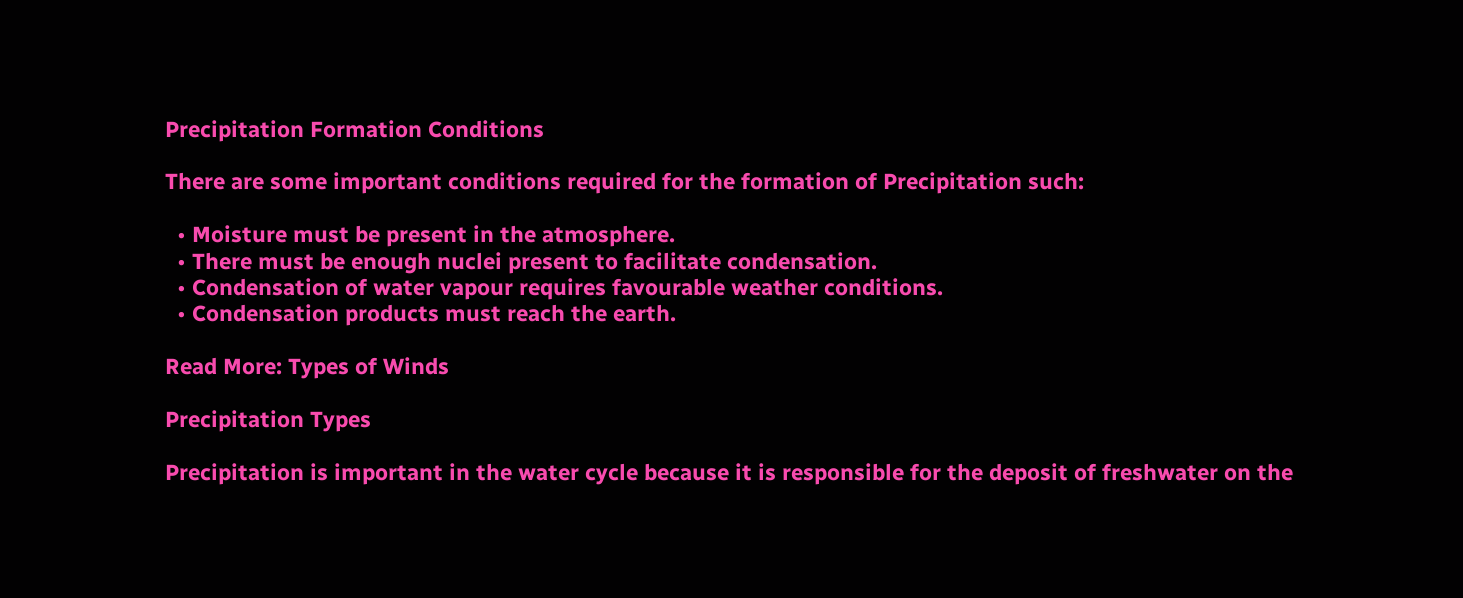Precipitation Formation Conditions

There are some important conditions required for the formation of Precipitation such:

  • Moisture must be present in the atmosphere.
  • There must be enough nuclei present to facilitate condensation.
  • Condensation of water vapour requires favourable weather conditions.
  • Condensation products must reach the earth.

Read More: Types of Winds

Precipitation Types

Precipitation is important in the water cycle because it is responsible for the deposit of freshwater on the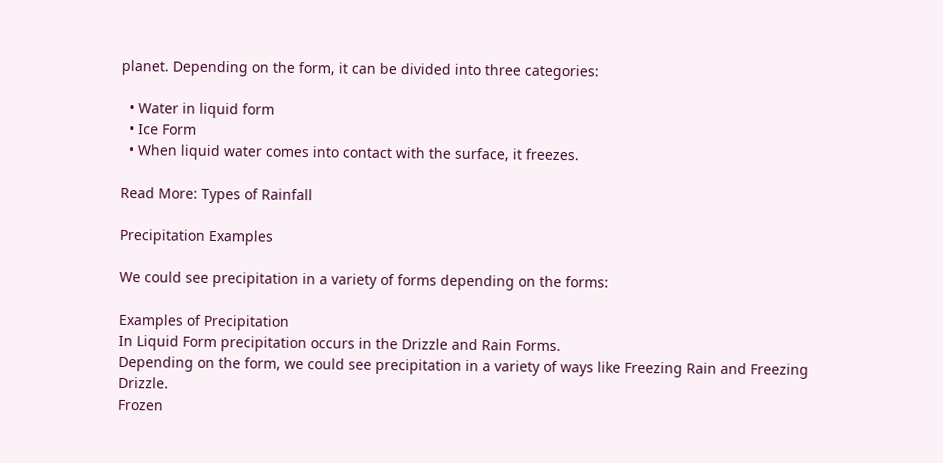planet. Depending on the form, it can be divided into three categories:

  • Water in liquid form
  • Ice Form
  • When liquid water comes into contact with the surface, it freezes.

Read More: Types of Rainfall

Precipitation Examples

We could see precipitation in a variety of forms depending on the forms:

Examples of Precipitation
In Liquid Form precipitation occurs in the Drizzle and Rain Forms.
Depending on the form, we could see precipitation in a variety of ways like Freezing Rain and Freezing Drizzle.
Frozen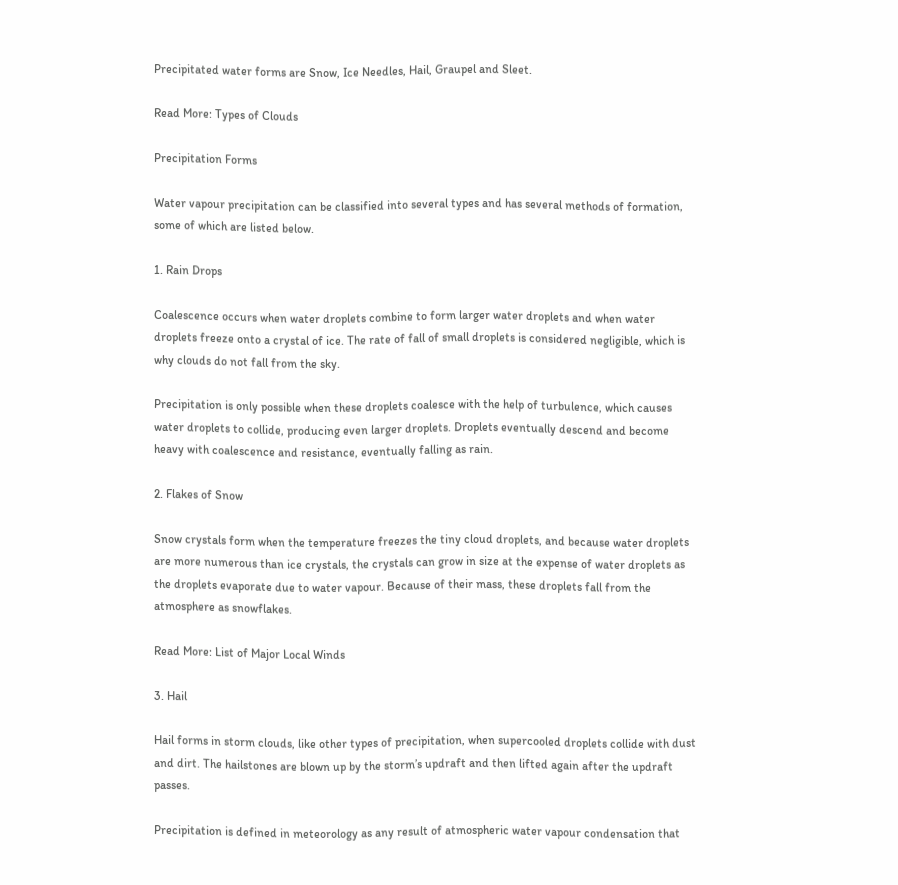Precipitated water forms are Snow, Ice Needles, Hail, Graupel and Sleet.

Read More: Types of Clouds

Precipitation Forms

Water vapour precipitation can be classified into several types and has several methods of formation, some of which are listed below.

1. Rain Drops

Coalescence occurs when water droplets combine to form larger water droplets and when water droplets freeze onto a crystal of ice. The rate of fall of small droplets is considered negligible, which is why clouds do not fall from the sky.

Precipitation is only possible when these droplets coalesce with the help of turbulence, which causes water droplets to collide, producing even larger droplets. Droplets eventually descend and become heavy with coalescence and resistance, eventually falling as rain.

2. Flakes of Snow

Snow crystals form when the temperature freezes the tiny cloud droplets, and because water droplets are more numerous than ice crystals, the crystals can grow in size at the expense of water droplets as the droplets evaporate due to water vapour. Because of their mass, these droplets fall from the atmosphere as snowflakes.

Read More: List of Major Local Winds

3. Hail

Hail forms in storm clouds, like other types of precipitation, when supercooled droplets collide with dust and dirt. The hailstones are blown up by the storm’s updraft and then lifted again after the updraft passes.

Precipitation is defined in meteorology as any result of atmospheric water vapour condensation that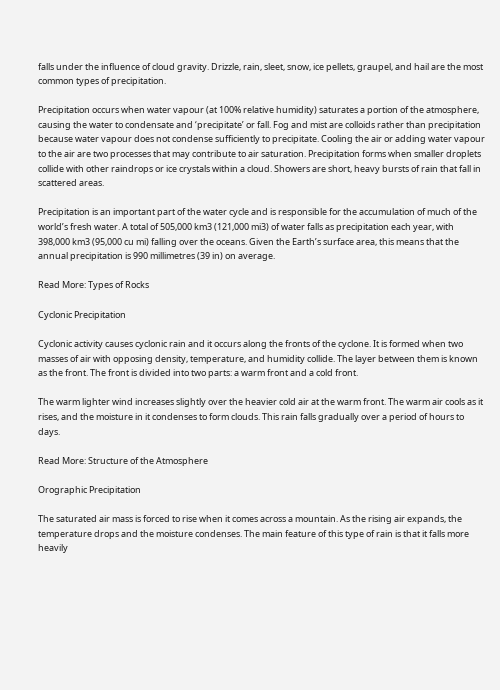falls under the influence of cloud gravity. Drizzle, rain, sleet, snow, ice pellets, graupel, and hail are the most common types of precipitation.

Precipitation occurs when water vapour (at 100% relative humidity) saturates a portion of the atmosphere, causing the water to condensate and ‘precipitate’ or fall. Fog and mist are colloids rather than precipitation because water vapour does not condense sufficiently to precipitate. Cooling the air or adding water vapour to the air are two processes that may contribute to air saturation. Precipitation forms when smaller droplets collide with other raindrops or ice crystals within a cloud. Showers are short, heavy bursts of rain that fall in scattered areas.

Precipitation is an important part of the water cycle and is responsible for the accumulation of much of the world’s fresh water. A total of 505,000 km3 (121,000 mi3) of water falls as precipitation each year, with 398,000 km3 (95,000 cu mi) falling over the oceans. Given the Earth’s surface area, this means that the annual precipitation is 990 millimetres (39 in) on average.

Read More: Types of Rocks

Cyclonic Precipitation

Cyclonic activity causes cyclonic rain and it occurs along the fronts of the cyclone. It is formed when two masses of air with opposing density, temperature, and humidity collide. The layer between them is known as the front. The front is divided into two parts: a warm front and a cold front.

The warm lighter wind increases slightly over the heavier cold air at the warm front. The warm air cools as it rises, and the moisture in it condenses to form clouds. This rain falls gradually over a period of hours to days.

Read More: Structure of the Atmosphere

Orographic Precipitation

The saturated air mass is forced to rise when it comes across a mountain. As the rising air expands, the temperature drops and the moisture condenses. The main feature of this type of rain is that it falls more heavily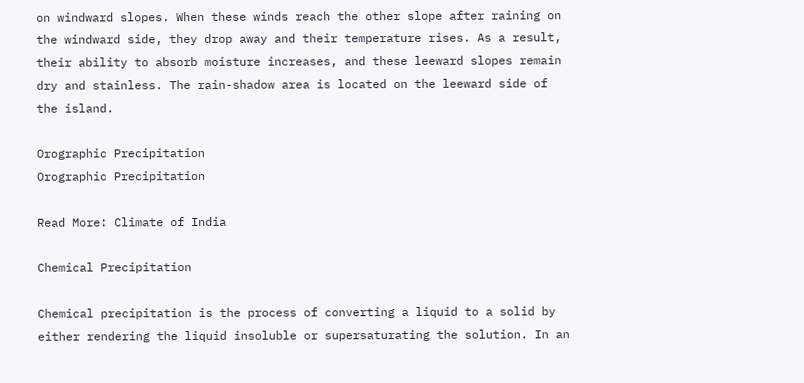on windward slopes. When these winds reach the other slope after raining on the windward side, they drop away and their temperature rises. As a result, their ability to absorb moisture increases, and these leeward slopes remain dry and stainless. The rain-shadow area is located on the leeward side of the island.

Orographic Precipitation
Orographic Precipitation

Read More: Climate of India

Chemical Precipitation

Chemical precipitation is the process of converting a liquid to a solid by either rendering the liquid insoluble or supersaturating the solution. In an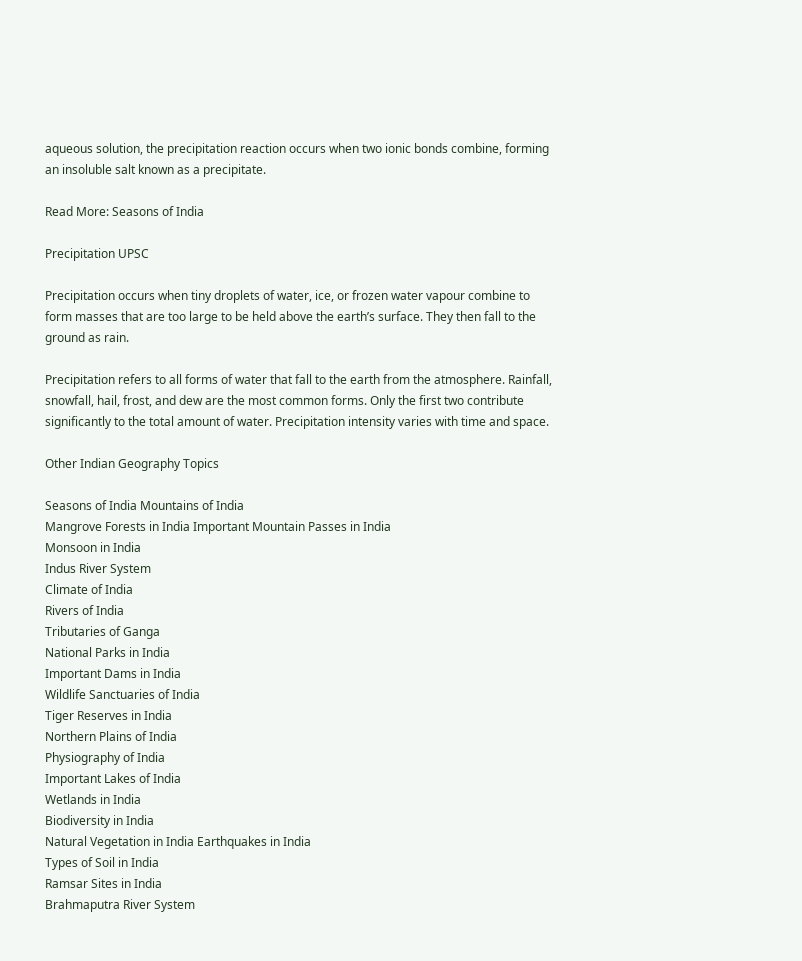aqueous solution, the precipitation reaction occurs when two ionic bonds combine, forming an insoluble salt known as a precipitate.

Read More: Seasons of India

Precipitation UPSC

Precipitation occurs when tiny droplets of water, ice, or frozen water vapour combine to form masses that are too large to be held above the earth’s surface. They then fall to the ground as rain.

Precipitation refers to all forms of water that fall to the earth from the atmosphere. Rainfall, snowfall, hail, frost, and dew are the most common forms. Only the first two contribute significantly to the total amount of water. Precipitation intensity varies with time and space.

Other Indian Geography Topics

Seasons of India Mountains of India
Mangrove Forests in India Important Mountain Passes in India
Monsoon in India
Indus River System
Climate of India
Rivers of India
Tributaries of Ganga
National Parks in India
Important Dams in India
Wildlife Sanctuaries of India
Tiger Reserves in India
Northern Plains of India
Physiography of India
Important Lakes of India
Wetlands in India
Biodiversity in India
Natural Vegetation in India Earthquakes in India
Types of Soil in India
Ramsar Sites in India
Brahmaputra River System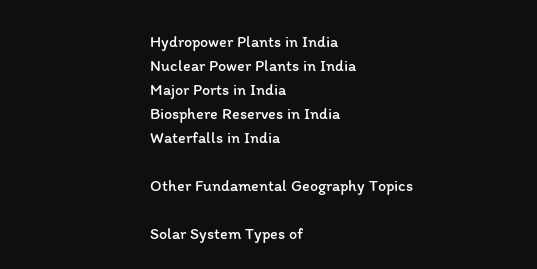Hydropower Plants in India
Nuclear Power Plants in India
Major Ports in India
Biosphere Reserves in India
Waterfalls in India

Other Fundamental Geography Topics

Solar System Types of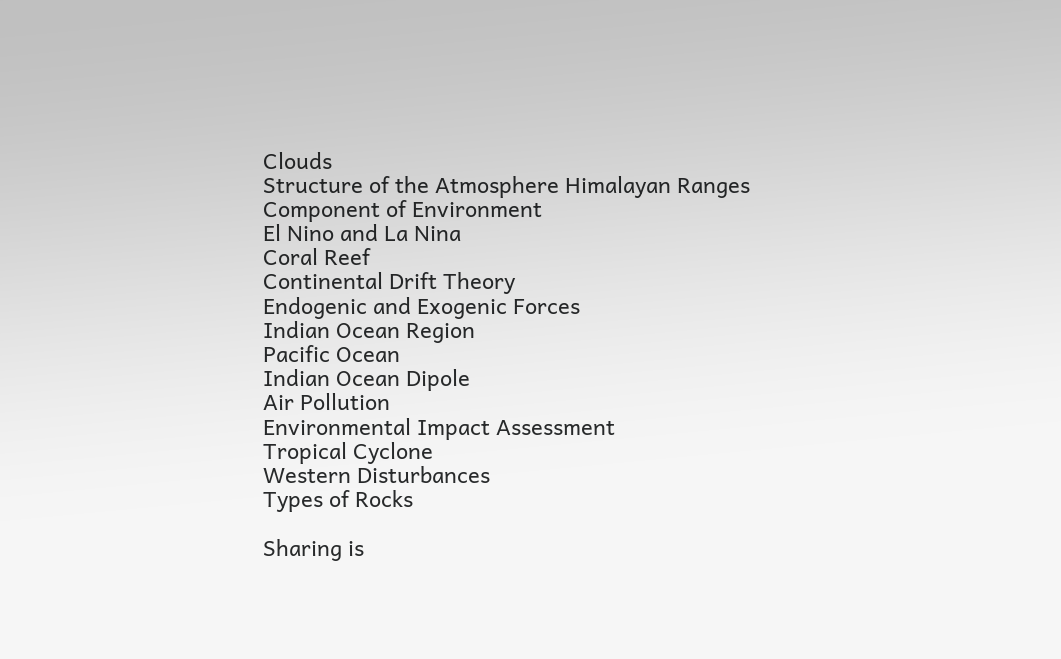Clouds
Structure of the Atmosphere Himalayan Ranges
Component of Environment
El Nino and La Nina
Coral Reef
Continental Drift Theory
Endogenic and Exogenic Forces
Indian Ocean Region
Pacific Ocean
Indian Ocean Dipole
Air Pollution
Environmental Impact Assessment
Tropical Cyclone
Western Disturbances
Types of Rocks

Sharing is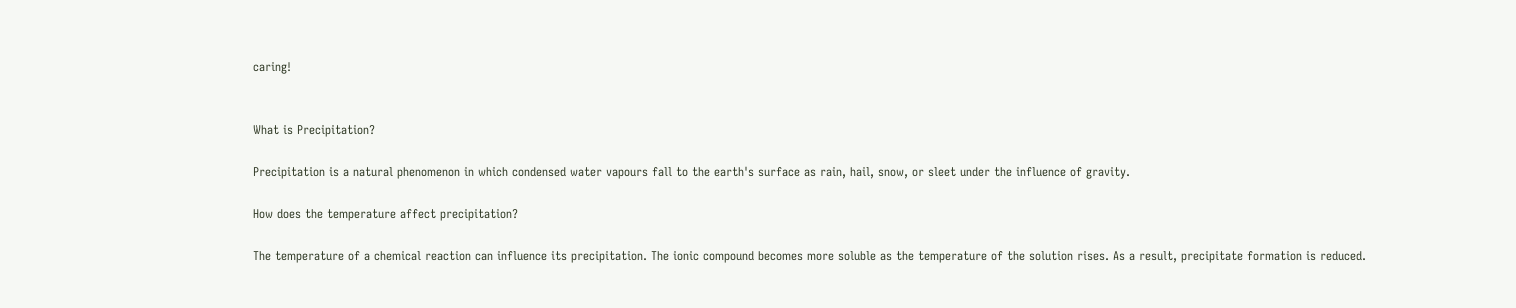caring!


What is Precipitation?

Precipitation is a natural phenomenon in which condensed water vapours fall to the earth's surface as rain, hail, snow, or sleet under the influence of gravity.

How does the temperature affect precipitation?

The temperature of a chemical reaction can influence its precipitation. The ionic compound becomes more soluble as the temperature of the solution rises. As a result, precipitate formation is reduced.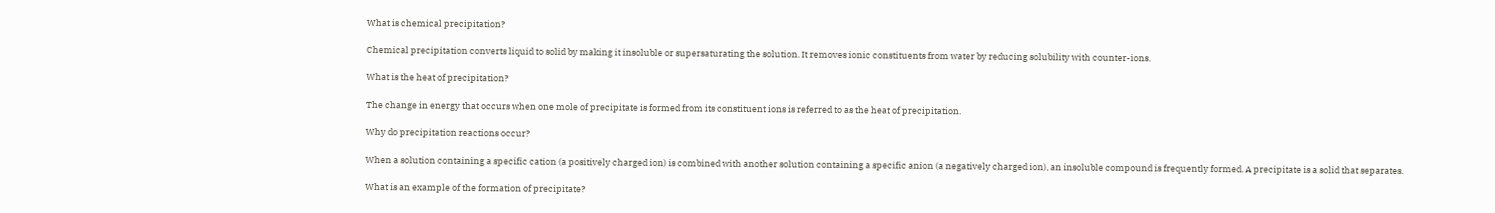What is chemical precipitation?

Chemical precipitation converts liquid to solid by making it insoluble or supersaturating the solution. It removes ionic constituents from water by reducing solubility with counter-ions.

What is the heat of precipitation?

The change in energy that occurs when one mole of precipitate is formed from its constituent ions is referred to as the heat of precipitation.

Why do precipitation reactions occur?

When a solution containing a specific cation (a positively charged ion) is combined with another solution containing a specific anion (a negatively charged ion), an insoluble compound is frequently formed. A precipitate is a solid that separates.

What is an example of the formation of precipitate?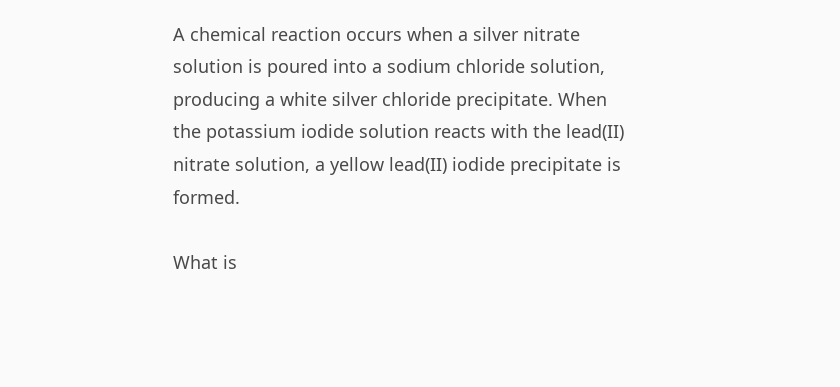A chemical reaction occurs when a silver nitrate solution is poured into a sodium chloride solution, producing a white silver chloride precipitate. When the potassium iodide solution reacts with the lead(II) nitrate solution, a yellow lead(II) iodide precipitate is formed.

What is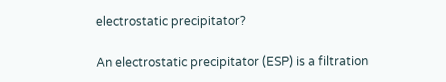electrostatic precipitator?

An electrostatic precipitator (ESP) is a filtration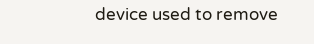device used to remove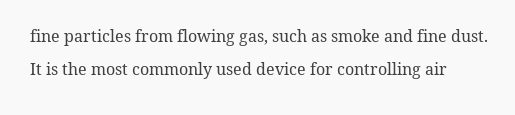fine particles from flowing gas, such as smoke and fine dust. It is the most commonly used device for controlling air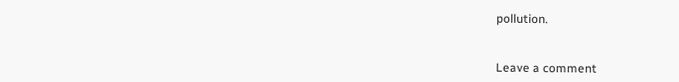pollution.


Leave a comment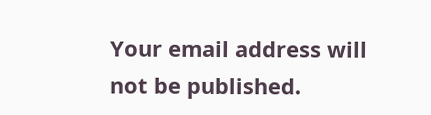Your email address will not be published.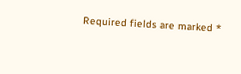Required fields are marked *